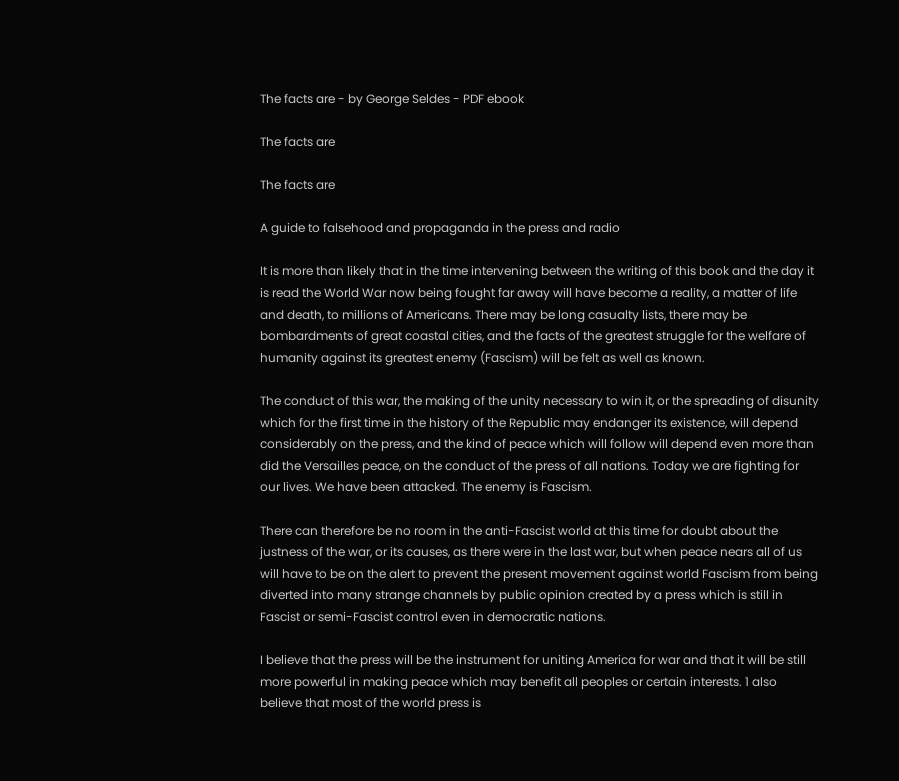The facts are - by George Seldes - PDF ebook

The facts are

The facts are

A guide to falsehood and propaganda in the press and radio

It is more than likely that in the time intervening between the writing of this book and the day it is read the World War now being fought far away will have become a reality, a matter of life and death, to millions of Americans. There may be long casualty lists, there may be bombardments of great coastal cities, and the facts of the greatest struggle for the welfare of humanity against its greatest enemy (Fascism) will be felt as well as known.

The conduct of this war, the making of the unity necessary to win it, or the spreading of disunity which for the first time in the history of the Republic may endanger its existence, will depend considerably on the press, and the kind of peace which will follow will depend even more than did the Versailles peace, on the conduct of the press of all nations. Today we are fighting for our lives. We have been attacked. The enemy is Fascism.

There can therefore be no room in the anti-Fascist world at this time for doubt about the justness of the war, or its causes, as there were in the last war, but when peace nears all of us will have to be on the alert to prevent the present movement against world Fascism from being diverted into many strange channels by public opinion created by a press which is still in Fascist or semi-Fascist control even in democratic nations.

I believe that the press will be the instrument for uniting America for war and that it will be still more powerful in making peace which may benefit all peoples or certain interests. 1 also believe that most of the world press is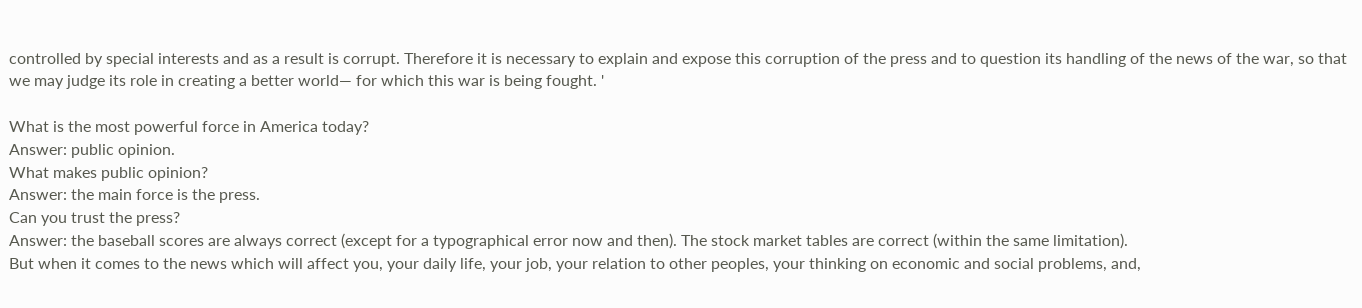controlled by special interests and as a result is corrupt. Therefore it is necessary to explain and expose this corruption of the press and to question its handling of the news of the war, so that we may judge its role in creating a better world— for which this war is being fought. '

What is the most powerful force in America today?
Answer: public opinion.
What makes public opinion?
Answer: the main force is the press.
Can you trust the press?
Answer: the baseball scores are always correct (except for a typographical error now and then). The stock market tables are correct (within the same limitation).
But when it comes to the news which will affect you, your daily life, your job, your relation to other peoples, your thinking on economic and social problems, and,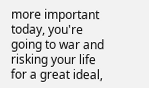more important today, you're going to war and risking your life for a great ideal,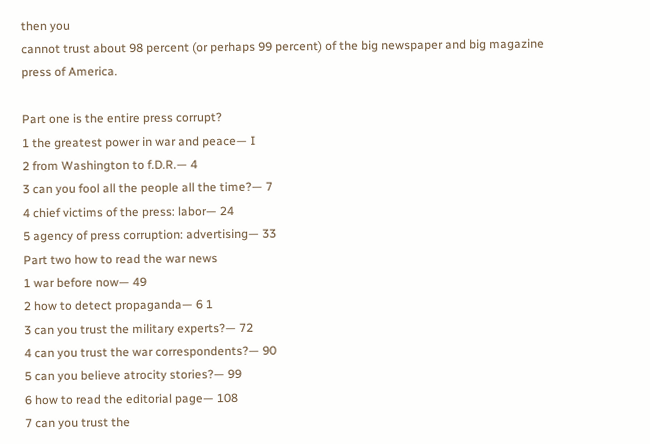then you
cannot trust about 98 percent (or perhaps 99 percent) of the big newspaper and big magazine press of America.

Part one is the entire press corrupt?
1 the greatest power in war and peace— I
2 from Washington to f.D.R.— 4
3 can you fool all the people all the time?— 7
4 chief victims of the press: labor— 24
5 agency of press corruption: advertising— 33
Part two how to read the war news
1 war before now— 49
2 how to detect propaganda— 6 1
3 can you trust the military experts?— 72
4 can you trust the war correspondents?— 90
5 can you believe atrocity stories?— 99
6 how to read the editorial page— 108
7 can you trust the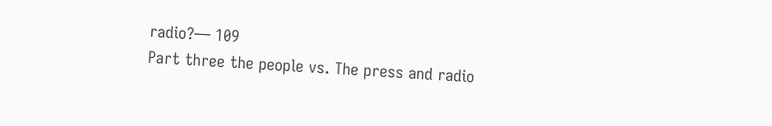radio?— 109
Part three the people vs. The press and radio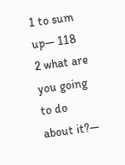1 to sum up— 118
2 what are you going to do about it?—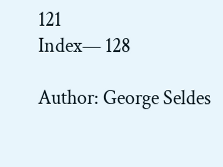121
Index— 128

Author: George Seldes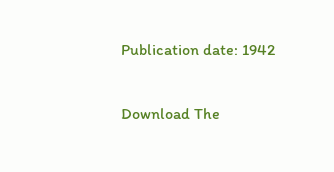Publication date: 1942

Download The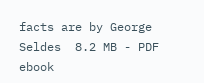facts are by George Seldes  8.2 MB - PDF ebook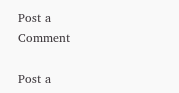Post a Comment

Post a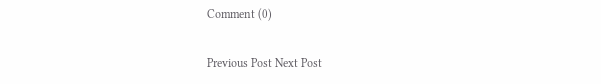Comment (0)

Previous Post Next Post